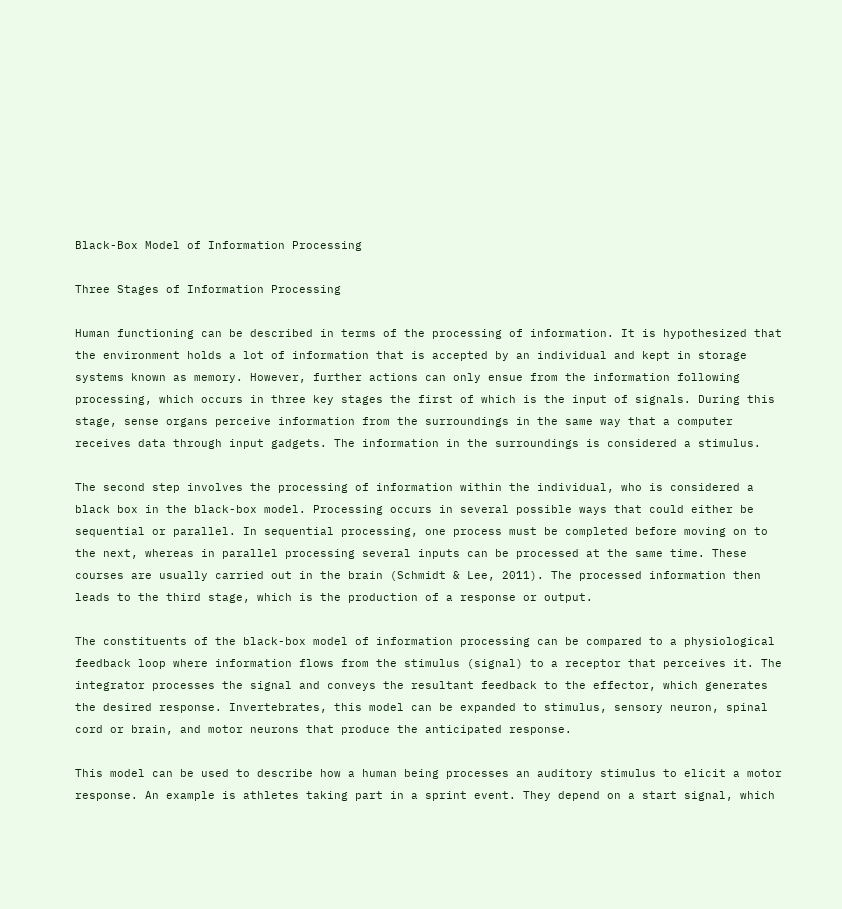Black-Box Model of Information Processing

Three Stages of Information Processing

Human functioning can be described in terms of the processing of information. It is hypothesized that the environment holds a lot of information that is accepted by an individual and kept in storage systems known as memory. However, further actions can only ensue from the information following processing, which occurs in three key stages the first of which is the input of signals. During this stage, sense organs perceive information from the surroundings in the same way that a computer receives data through input gadgets. The information in the surroundings is considered a stimulus.

The second step involves the processing of information within the individual, who is considered a black box in the black-box model. Processing occurs in several possible ways that could either be sequential or parallel. In sequential processing, one process must be completed before moving on to the next, whereas in parallel processing several inputs can be processed at the same time. These courses are usually carried out in the brain (Schmidt & Lee, 2011). The processed information then leads to the third stage, which is the production of a response or output.

The constituents of the black-box model of information processing can be compared to a physiological feedback loop where information flows from the stimulus (signal) to a receptor that perceives it. The integrator processes the signal and conveys the resultant feedback to the effector, which generates the desired response. Invertebrates, this model can be expanded to stimulus, sensory neuron, spinal cord or brain, and motor neurons that produce the anticipated response.

This model can be used to describe how a human being processes an auditory stimulus to elicit a motor response. An example is athletes taking part in a sprint event. They depend on a start signal, which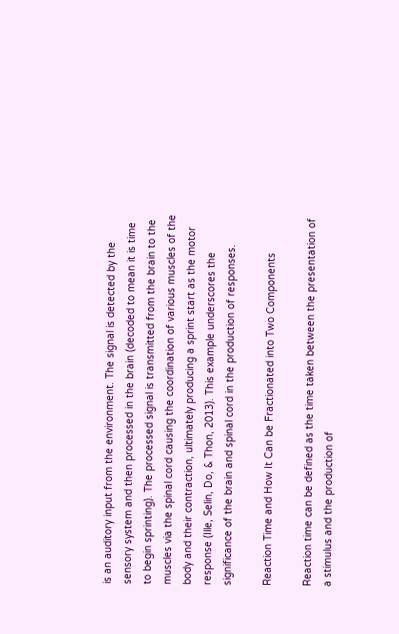is an auditory input from the environment. The signal is detected by the sensory system and then processed in the brain (decoded to mean it is time to begin sprinting). The processed signal is transmitted from the brain to the muscles via the spinal cord causing the coordination of various muscles of the body and their contraction, ultimately producing a sprint start as the motor response (Ille, Selin, Do, & Thon, 2013). This example underscores the significance of the brain and spinal cord in the production of responses.

Reaction Time and How It Can be Fractionated into Two Components

Reaction time can be defined as the time taken between the presentation of a stimulus and the production of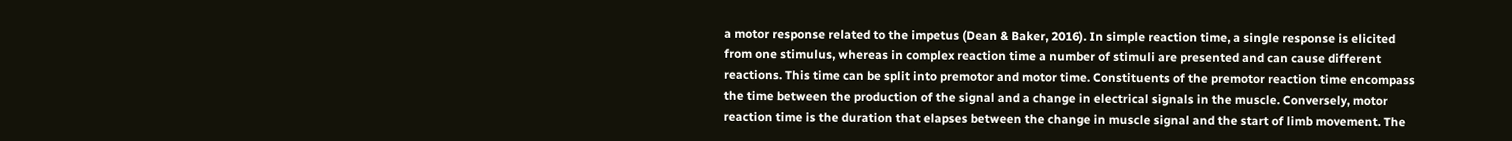a motor response related to the impetus (Dean & Baker, 2016). In simple reaction time, a single response is elicited from one stimulus, whereas in complex reaction time a number of stimuli are presented and can cause different reactions. This time can be split into premotor and motor time. Constituents of the premotor reaction time encompass the time between the production of the signal and a change in electrical signals in the muscle. Conversely, motor reaction time is the duration that elapses between the change in muscle signal and the start of limb movement. The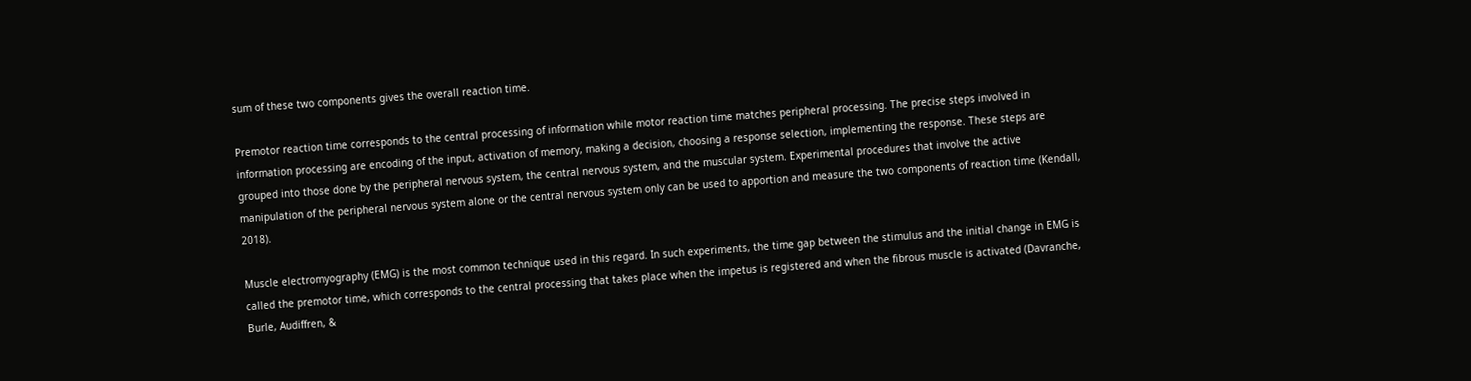sum of these two components gives the overall reaction time.

Premotor reaction time corresponds to the central processing of information while motor reaction time matches peripheral processing. The precise steps involved in information processing are encoding of the input, activation of memory, making a decision, choosing a response selection, implementing the response. These steps are grouped into those done by the peripheral nervous system, the central nervous system, and the muscular system. Experimental procedures that involve the active manipulation of the peripheral nervous system alone or the central nervous system only can be used to apportion and measure the two components of reaction time (Kendall, 2018).

Muscle electromyography (EMG) is the most common technique used in this regard. In such experiments, the time gap between the stimulus and the initial change in EMG is called the premotor time, which corresponds to the central processing that takes place when the impetus is registered and when the fibrous muscle is activated (Davranche, Burle, Audiffren, &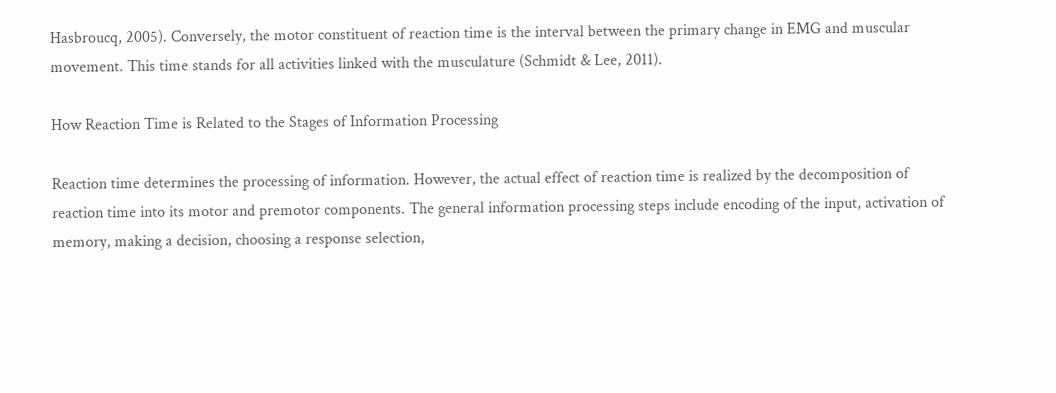Hasbroucq, 2005). Conversely, the motor constituent of reaction time is the interval between the primary change in EMG and muscular movement. This time stands for all activities linked with the musculature (Schmidt & Lee, 2011).

How Reaction Time is Related to the Stages of Information Processing

Reaction time determines the processing of information. However, the actual effect of reaction time is realized by the decomposition of reaction time into its motor and premotor components. The general information processing steps include encoding of the input, activation of memory, making a decision, choosing a response selection,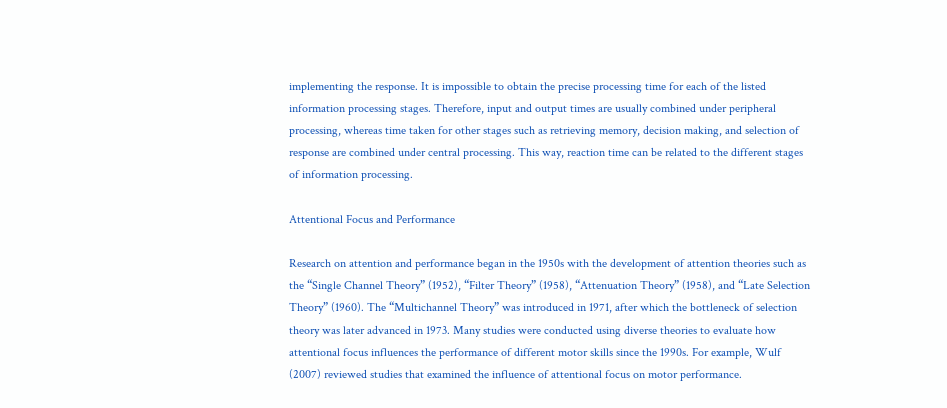implementing the response. It is impossible to obtain the precise processing time for each of the listed information processing stages. Therefore, input and output times are usually combined under peripheral processing, whereas time taken for other stages such as retrieving memory, decision making, and selection of response are combined under central processing. This way, reaction time can be related to the different stages of information processing.

Attentional Focus and Performance

Research on attention and performance began in the 1950s with the development of attention theories such as the “Single Channel Theory” (1952), “Filter Theory” (1958), “Attenuation Theory” (1958), and “Late Selection Theory” (1960). The “Multichannel Theory” was introduced in 1971, after which the bottleneck of selection theory was later advanced in 1973. Many studies were conducted using diverse theories to evaluate how attentional focus influences the performance of different motor skills since the 1990s. For example, Wulf (2007) reviewed studies that examined the influence of attentional focus on motor performance.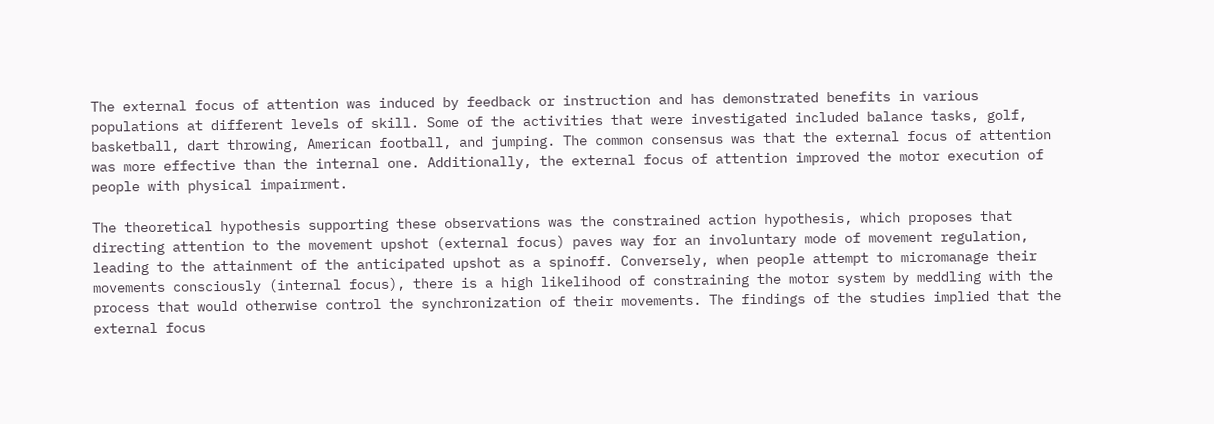The external focus of attention was induced by feedback or instruction and has demonstrated benefits in various populations at different levels of skill. Some of the activities that were investigated included balance tasks, golf, basketball, dart throwing, American football, and jumping. The common consensus was that the external focus of attention was more effective than the internal one. Additionally, the external focus of attention improved the motor execution of people with physical impairment.

The theoretical hypothesis supporting these observations was the constrained action hypothesis, which proposes that directing attention to the movement upshot (external focus) paves way for an involuntary mode of movement regulation, leading to the attainment of the anticipated upshot as a spinoff. Conversely, when people attempt to micromanage their movements consciously (internal focus), there is a high likelihood of constraining the motor system by meddling with the process that would otherwise control the synchronization of their movements. The findings of the studies implied that the external focus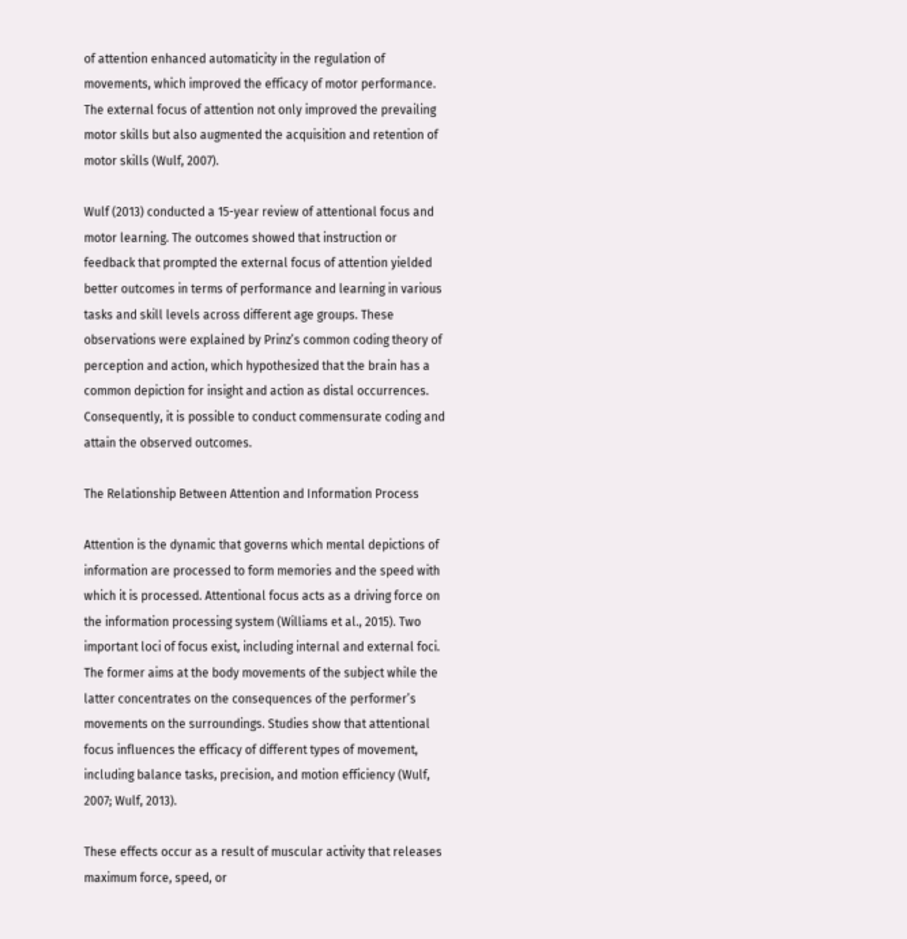of attention enhanced automaticity in the regulation of movements, which improved the efficacy of motor performance. The external focus of attention not only improved the prevailing motor skills but also augmented the acquisition and retention of motor skills (Wulf, 2007).

Wulf (2013) conducted a 15-year review of attentional focus and motor learning. The outcomes showed that instruction or feedback that prompted the external focus of attention yielded better outcomes in terms of performance and learning in various tasks and skill levels across different age groups. These observations were explained by Prinz’s common coding theory of perception and action, which hypothesized that the brain has a common depiction for insight and action as distal occurrences. Consequently, it is possible to conduct commensurate coding and attain the observed outcomes.

The Relationship Between Attention and Information Process

Attention is the dynamic that governs which mental depictions of information are processed to form memories and the speed with which it is processed. Attentional focus acts as a driving force on the information processing system (Williams et al., 2015). Two important loci of focus exist, including internal and external foci. The former aims at the body movements of the subject while the latter concentrates on the consequences of the performer’s movements on the surroundings. Studies show that attentional focus influences the efficacy of different types of movement, including balance tasks, precision, and motion efficiency (Wulf, 2007; Wulf, 2013).

These effects occur as a result of muscular activity that releases maximum force, speed, or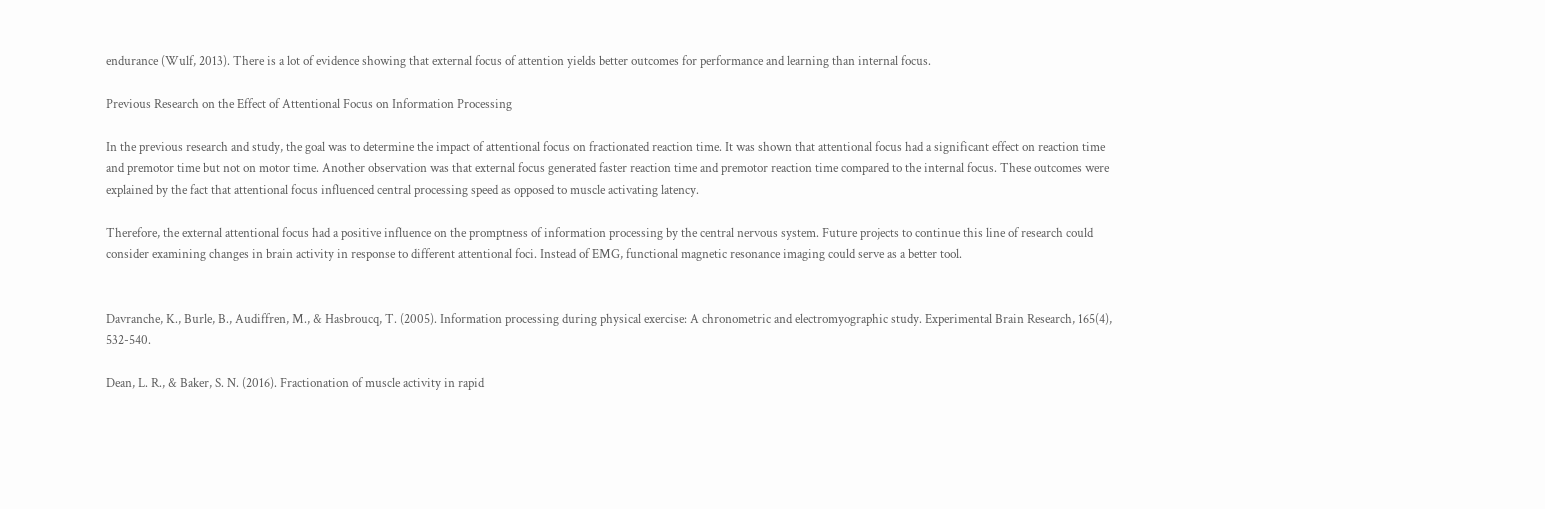endurance (Wulf, 2013). There is a lot of evidence showing that external focus of attention yields better outcomes for performance and learning than internal focus.

Previous Research on the Effect of Attentional Focus on Information Processing

In the previous research and study, the goal was to determine the impact of attentional focus on fractionated reaction time. It was shown that attentional focus had a significant effect on reaction time and premotor time but not on motor time. Another observation was that external focus generated faster reaction time and premotor reaction time compared to the internal focus. These outcomes were explained by the fact that attentional focus influenced central processing speed as opposed to muscle activating latency.

Therefore, the external attentional focus had a positive influence on the promptness of information processing by the central nervous system. Future projects to continue this line of research could consider examining changes in brain activity in response to different attentional foci. Instead of EMG, functional magnetic resonance imaging could serve as a better tool.


Davranche, K., Burle, B., Audiffren, M., & Hasbroucq, T. (2005). Information processing during physical exercise: A chronometric and electromyographic study. Experimental Brain Research, 165(4), 532-540.

Dean, L. R., & Baker, S. N. (2016). Fractionation of muscle activity in rapid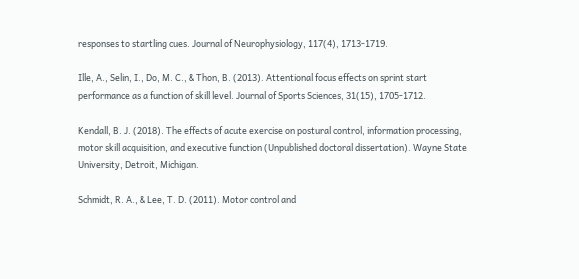responses to startling cues. Journal of Neurophysiology, 117(4), 1713-1719.

Ille, A., Selin, I., Do, M. C., & Thon, B. (2013). Attentional focus effects on sprint start performance as a function of skill level. Journal of Sports Sciences, 31(15), 1705-1712.

Kendall, B. J. (2018). The effects of acute exercise on postural control, information processing, motor skill acquisition, and executive function (Unpublished doctoral dissertation). Wayne State University, Detroit, Michigan.

Schmidt, R. A., & Lee, T. D. (2011). Motor control and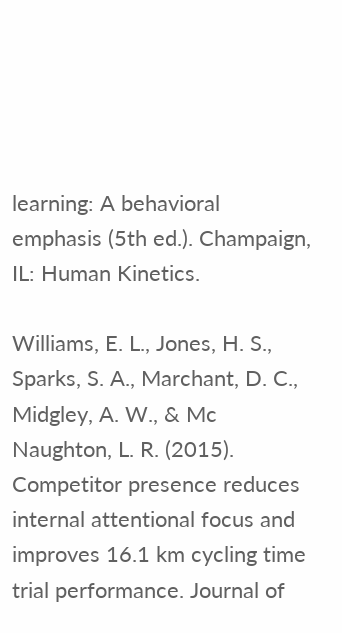learning: A behavioral emphasis (5th ed.). Champaign, IL: Human Kinetics.

Williams, E. L., Jones, H. S., Sparks, S. A., Marchant, D. C., Midgley, A. W., & Mc Naughton, L. R. (2015). Competitor presence reduces internal attentional focus and improves 16.1 km cycling time trial performance. Journal of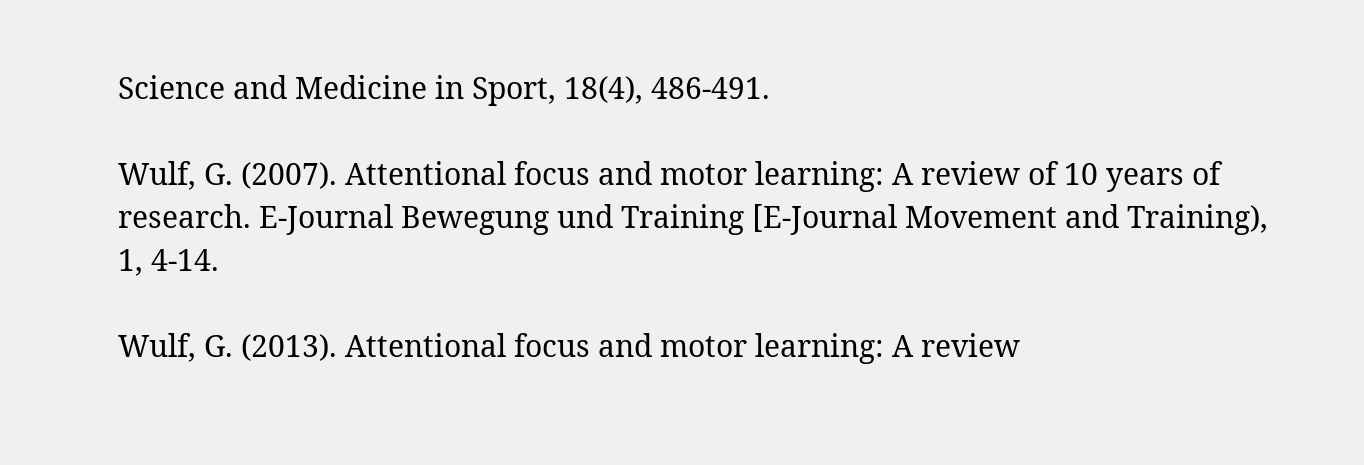Science and Medicine in Sport, 18(4), 486-491.

Wulf, G. (2007). Attentional focus and motor learning: A review of 10 years of research. E-Journal Bewegung und Training [E-Journal Movement and Training), 1, 4-14.

Wulf, G. (2013). Attentional focus and motor learning: A review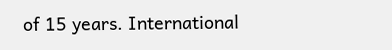of 15 years. International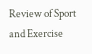Review of Sport and Exercise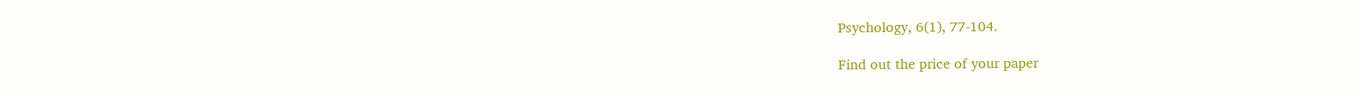Psychology, 6(1), 77-104.

Find out the price of your paper